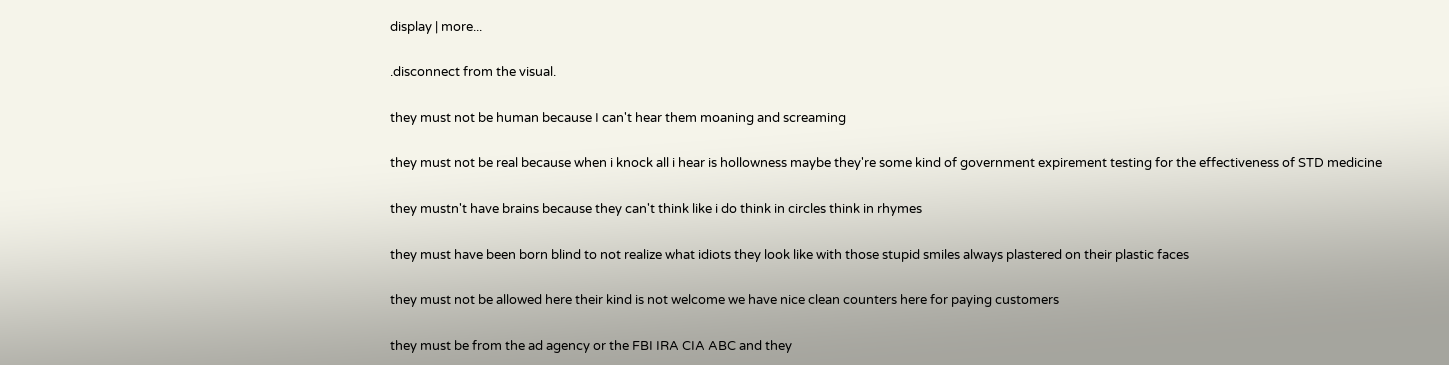display | more...

.disconnect from the visual.

they must not be human because I can't hear them moaning and screaming

they must not be real because when i knock all i hear is hollowness maybe they're some kind of government expirement testing for the effectiveness of STD medicine

they mustn't have brains because they can't think like i do think in circles think in rhymes

they must have been born blind to not realize what idiots they look like with those stupid smiles always plastered on their plastic faces

they must not be allowed here their kind is not welcome we have nice clean counters here for paying customers

they must be from the ad agency or the FBI IRA CIA ABC and they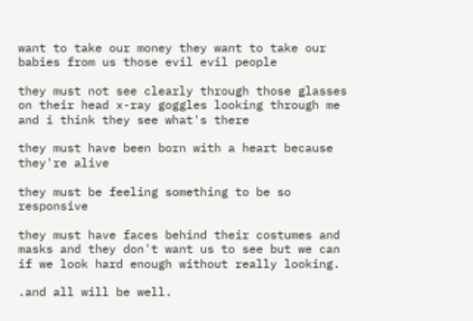want to take our money they want to take our babies from us those evil evil people

they must not see clearly through those glasses on their head x-ray goggles looking through me and i think they see what's there

they must have been born with a heart because they're alive

they must be feeling something to be so responsive

they must have faces behind their costumes and masks and they don't want us to see but we can if we look hard enough without really looking.

.and all will be well.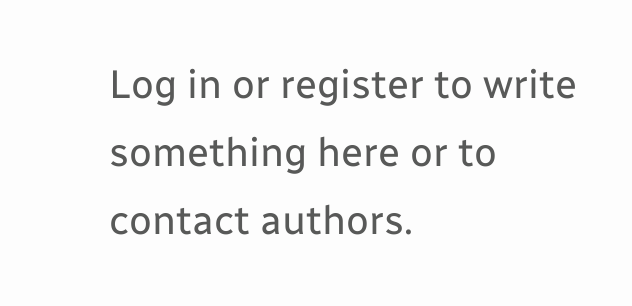Log in or register to write something here or to contact authors.